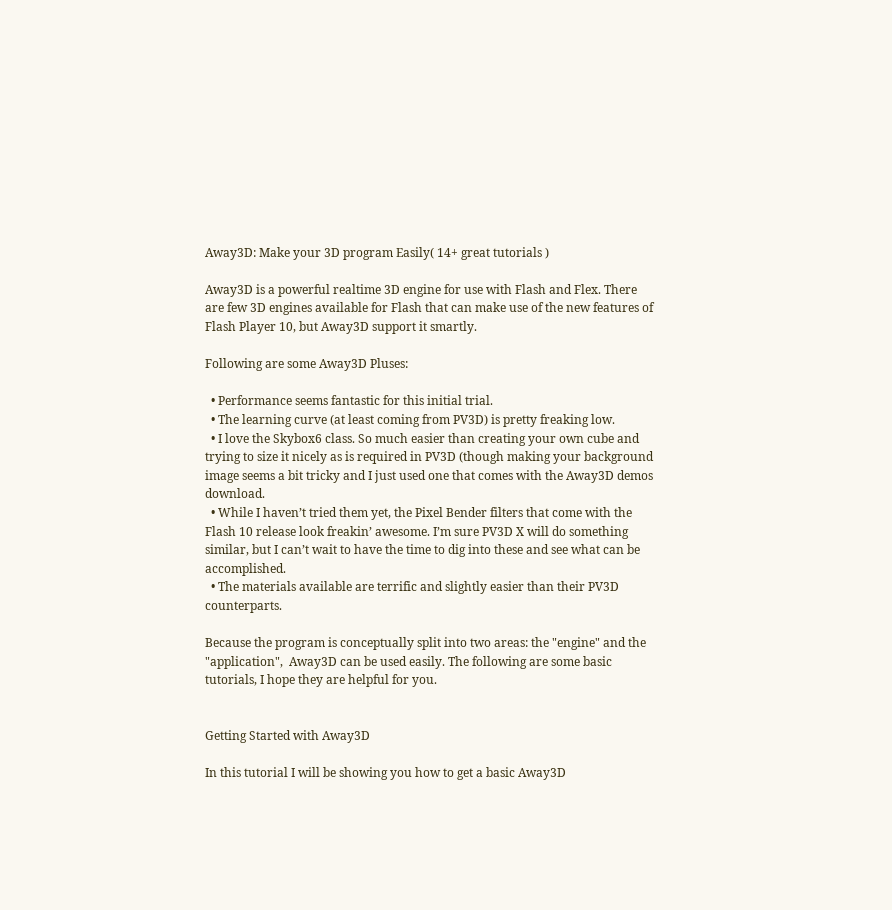Away3D: Make your 3D program Easily( 14+ great tutorials )

Away3D is a powerful realtime 3D engine for use with Flash and Flex. There are few 3D engines available for Flash that can make use of the new features of Flash Player 10, but Away3D support it smartly.

Following are some Away3D Pluses:

  • Performance seems fantastic for this initial trial.
  • The learning curve (at least coming from PV3D) is pretty freaking low.
  • I love the Skybox6 class. So much easier than creating your own cube and trying to size it nicely as is required in PV3D (though making your background image seems a bit tricky and I just used one that comes with the Away3D demos download.
  • While I haven’t tried them yet, the Pixel Bender filters that come with the Flash 10 release look freakin’ awesome. I’m sure PV3D X will do something similar, but I can’t wait to have the time to dig into these and see what can be accomplished.
  • The materials available are terrific and slightly easier than their PV3D counterparts.

Because the program is conceptually split into two areas: the "engine" and the "application",  Away3D can be used easily. The following are some basic tutorials, I hope they are helpful for you.


Getting Started with Away3D

In this tutorial I will be showing you how to get a basic Away3D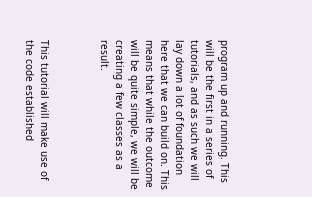program up and running. This will be the first in a series of tutorials, and as such we will lay down a lot of foundation here that we can build on. This means that while the outcome will be quite simple, we will be creating a few classes as a result.



This tutorial will make use of the code established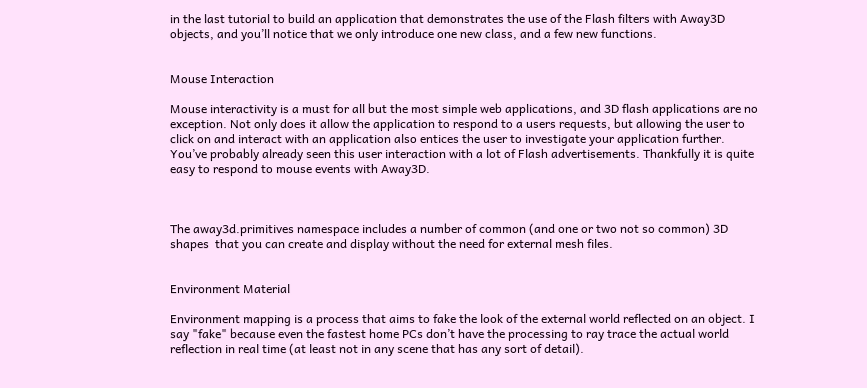in the last tutorial to build an application that demonstrates the use of the Flash filters with Away3D objects, and you’ll notice that we only introduce one new class, and a few new functions.


Mouse Interaction

Mouse interactivity is a must for all but the most simple web applications, and 3D flash applications are no exception. Not only does it allow the application to respond to a users requests, but allowing the user to click on and interact with an application also entices the user to investigate your application further. You’ve probably already seen this user interaction with a lot of Flash advertisements. Thankfully it is quite easy to respond to mouse events with Away3D.



The away3d.primitives namespace includes a number of common (and one or two not so common) 3D shapes  that you can create and display without the need for external mesh files.


Environment Material

Environment mapping is a process that aims to fake the look of the external world reflected on an object. I say "fake" because even the fastest home PCs don’t have the processing to ray trace the actual world reflection in real time (at least not in any scene that has any sort of detail).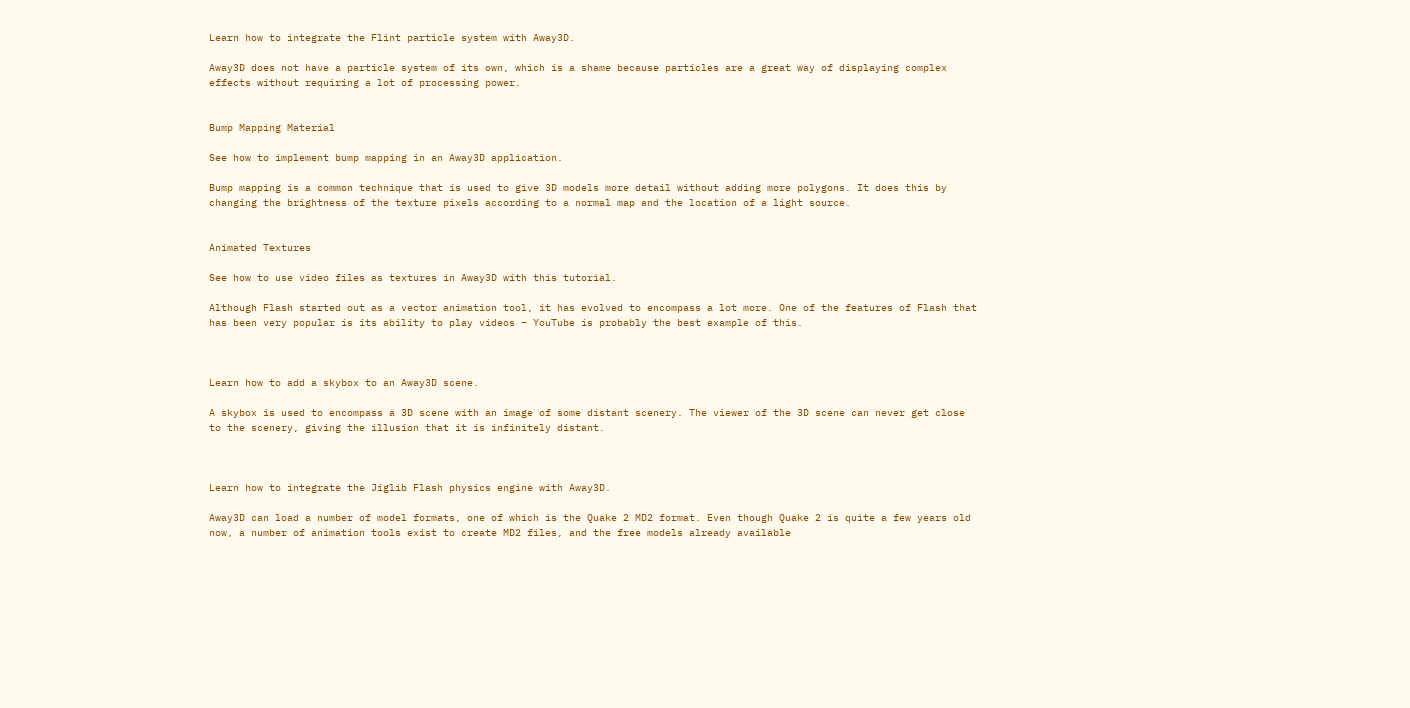Learn how to integrate the Flint particle system with Away3D.

Away3D does not have a particle system of its own, which is a shame because particles are a great way of displaying complex effects without requiring a lot of processing power.


Bump Mapping Material

See how to implement bump mapping in an Away3D application.

Bump mapping is a common technique that is used to give 3D models more detail without adding more polygons. It does this by changing the brightness of the texture pixels according to a normal map and the location of a light source.


Animated Textures

See how to use video files as textures in Away3D with this tutorial.

Although Flash started out as a vector animation tool, it has evolved to encompass a lot more. One of the features of Flash that has been very popular is its ability to play videos – YouTube is probably the best example of this.



Learn how to add a skybox to an Away3D scene.

A skybox is used to encompass a 3D scene with an image of some distant scenery. The viewer of the 3D scene can never get close to the scenery, giving the illusion that it is infinitely distant.



Learn how to integrate the Jiglib Flash physics engine with Away3D.

Away3D can load a number of model formats, one of which is the Quake 2 MD2 format. Even though Quake 2 is quite a few years old now, a number of animation tools exist to create MD2 files, and the free models already available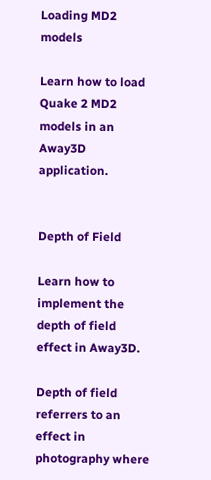Loading MD2 models

Learn how to load Quake 2 MD2 models in an Away3D application.


Depth of Field

Learn how to implement the depth of field effect in Away3D.

Depth of field referrers to an effect in photography where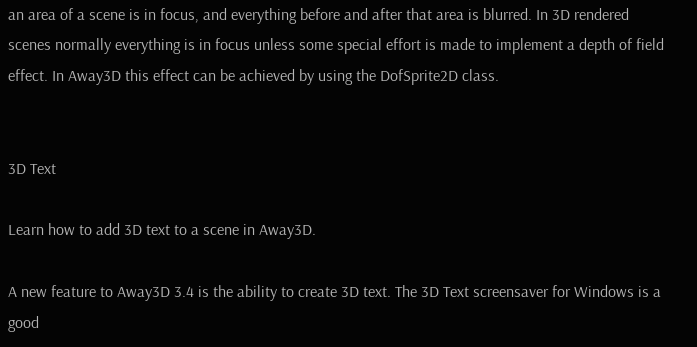an area of a scene is in focus, and everything before and after that area is blurred. In 3D rendered scenes normally everything is in focus unless some special effort is made to implement a depth of field effect. In Away3D this effect can be achieved by using the DofSprite2D class.


3D Text

Learn how to add 3D text to a scene in Away3D.

A new feature to Away3D 3.4 is the ability to create 3D text. The 3D Text screensaver for Windows is a good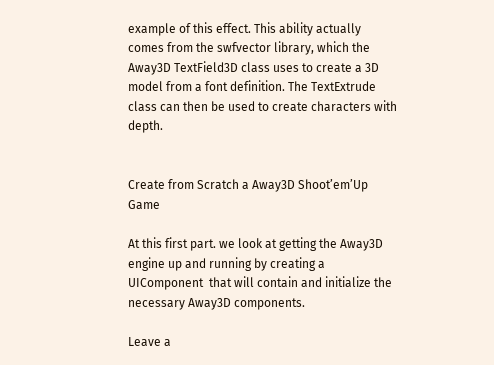example of this effect. This ability actually comes from the swfvector library, which the Away3D TextField3D class uses to create a 3D model from a font definition. The TextExtrude class can then be used to create characters with depth.


Create from Scratch a Away3D Shoot’em’Up Game

At this first part. we look at getting the Away3D engine up and running by creating a UIComponent  that will contain and initialize the necessary Away3D components.

Leave a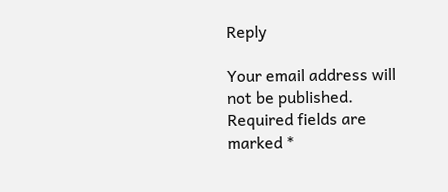Reply

Your email address will not be published. Required fields are marked *